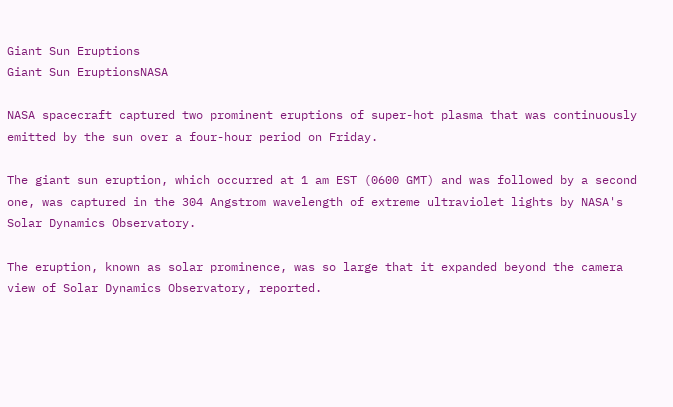Giant Sun Eruptions
Giant Sun EruptionsNASA

NASA spacecraft captured two prominent eruptions of super-hot plasma that was continuously emitted by the sun over a four-hour period on Friday.

The giant sun eruption, which occurred at 1 am EST (0600 GMT) and was followed by a second one, was captured in the 304 Angstrom wavelength of extreme ultraviolet lights by NASA's Solar Dynamics Observatory.

The eruption, known as solar prominence, was so large that it expanded beyond the camera view of Solar Dynamics Observatory, reported.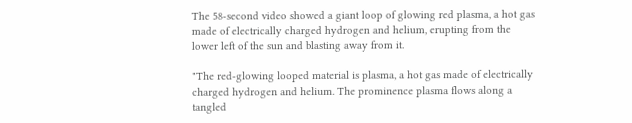The 58-second video showed a giant loop of glowing red plasma, a hot gas made of electrically charged hydrogen and helium, erupting from the lower left of the sun and blasting away from it.

"The red-glowing looped material is plasma, a hot gas made of electrically charged hydrogen and helium. The prominence plasma flows along a tangled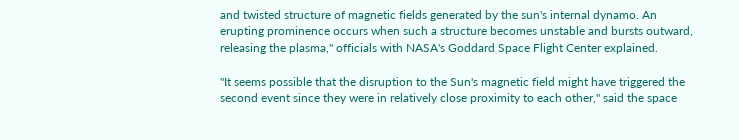and twisted structure of magnetic fields generated by the sun's internal dynamo. An erupting prominence occurs when such a structure becomes unstable and bursts outward, releasing the plasma," officials with NASA's Goddard Space Flight Center explained.

"It seems possible that the disruption to the Sun's magnetic field might have triggered the second event since they were in relatively close proximity to each other," said the space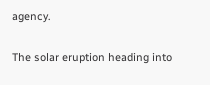agency.

The solar eruption heading into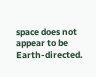space does not appear to be Earth-directed.